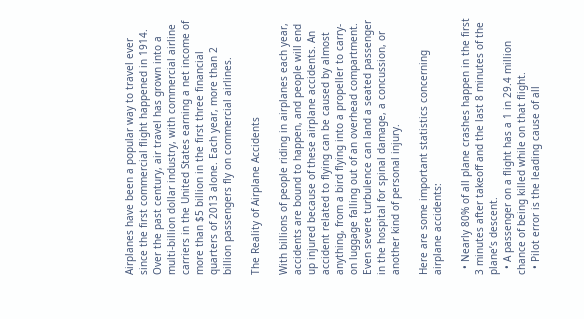Airplanes have been a popular way to travel ever since the first commercial flight happened in 1914. Over the past century, air travel has grown into a multi-billion dollar industry, with commercial airline carriers in the United States earning a net income of more than $5 billion in the first three financial quarters of 2013 alone. Each year, more than 2 billion passengers fly on commercial airlines.

The Reality of Airplane Accidents

With billions of people riding in airplanes each year, accidents are bound to happen, and people will end up injured because of these airplane accidents. An accident related to flying can be caused by almost anything, from a bird flying into a propeller to carry-on luggage falling out of an overhead compartment. Even severe turbulence can land a seated passenger in the hospital for spinal damage, a concussion, or another kind of personal injury.

Here are some important statistics concerning airplane accidents:

  • Nearly 80% of all plane crashes happen in the first 3 minutes after takeoff and the last 8 minutes of the plane’s descent.
  • A passenger on a flight has a 1 in 29.4 million chance of being killed while on that flight.
  • Pilot error is the leading cause of all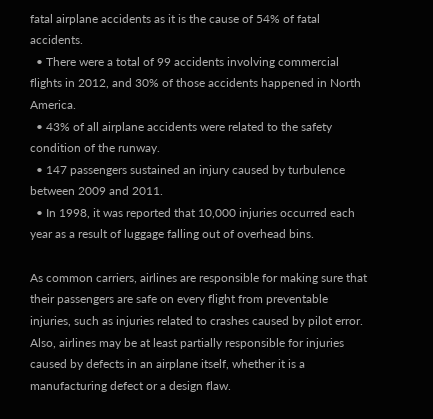fatal airplane accidents as it is the cause of 54% of fatal accidents.
  • There were a total of 99 accidents involving commercial flights in 2012, and 30% of those accidents happened in North America.
  • 43% of all airplane accidents were related to the safety condition of the runway.
  • 147 passengers sustained an injury caused by turbulence between 2009 and 2011.
  • In 1998, it was reported that 10,000 injuries occurred each year as a result of luggage falling out of overhead bins.

As common carriers, airlines are responsible for making sure that their passengers are safe on every flight from preventable injuries, such as injuries related to crashes caused by pilot error. Also, airlines may be at least partially responsible for injuries caused by defects in an airplane itself, whether it is a manufacturing defect or a design flaw.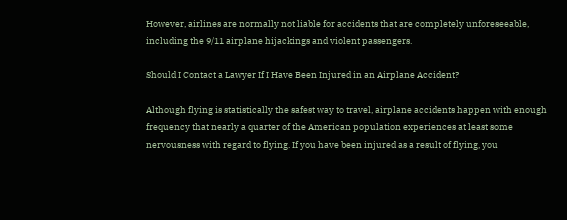However, airlines are normally not liable for accidents that are completely unforeseeable, including the 9/11 airplane hijackings and violent passengers.

Should I Contact a Lawyer If I Have Been Injured in an Airplane Accident?

Although flying is statistically the safest way to travel, airplane accidents happen with enough frequency that nearly a quarter of the American population experiences at least some nervousness with regard to flying. If you have been injured as a result of flying, you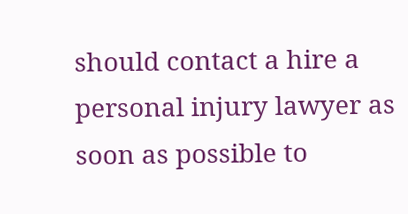should contact a hire a personal injury lawyer as soon as possible to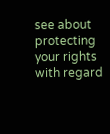see about protecting your rights with regard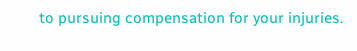to pursuing compensation for your injuries.